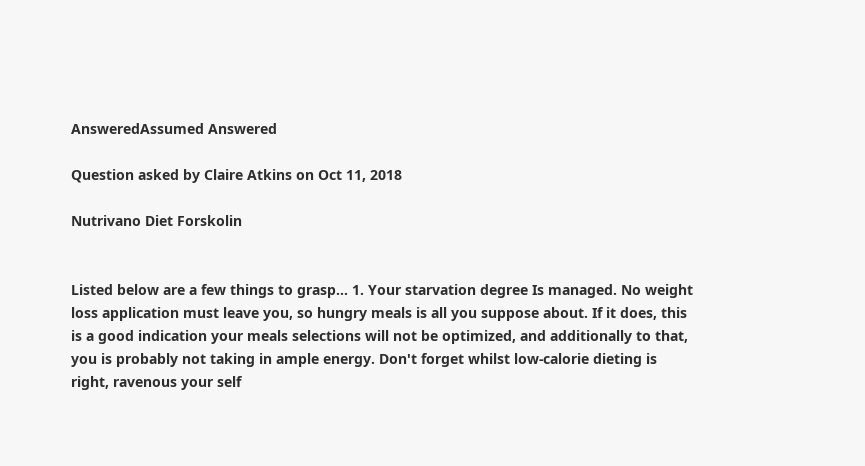AnsweredAssumed Answered

Question asked by Claire Atkins on Oct 11, 2018

Nutrivano Diet Forskolin


Listed below are a few things to grasp... 1. Your starvation degree Is managed. No weight loss application must leave you, so hungry meals is all you suppose about. If it does, this is a good indication your meals selections will not be optimized, and additionally to that, you is probably not taking in ample energy. Don't forget whilst low-calorie dieting is right, ravenous your self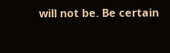will not be. Be certain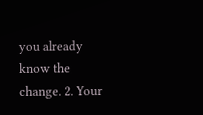you already know the change. 2. Your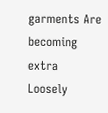garments Are becoming extra Loosely